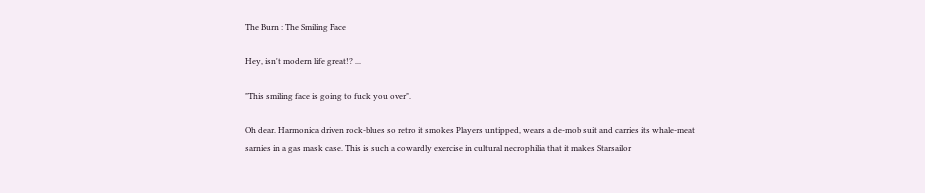The Burn : The Smiling Face

Hey, isn't modern life great!? ...

"This smiling face is going to fuck you over".

Oh dear. Harmonica driven rock-blues so retro it smokes Players untipped, wears a de-mob suit and carries its whale-meat sarnies in a gas mask case. This is such a cowardly exercise in cultural necrophilia that it makes Starsailor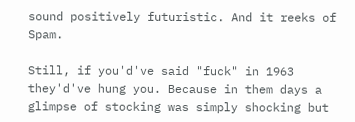sound positively futuristic. And it reeks of Spam.

Still, if you'd've said "fuck" in 1963 they'd've hung you. Because in them days a glimpse of stocking was simply shocking but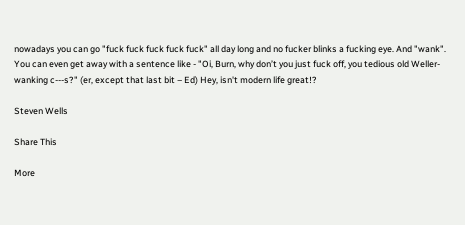nowadays you can go "fuck fuck fuck fuck fuck" all day long and no fucker blinks a fucking eye. And "wank". You can even get away with a sentence like - "Oi, Burn, why don’t you just fuck off, you tedious old Weller-wanking c---s?" (er, except that last bit – Ed) Hey, isn't modern life great!?

Steven Wells

Share This

More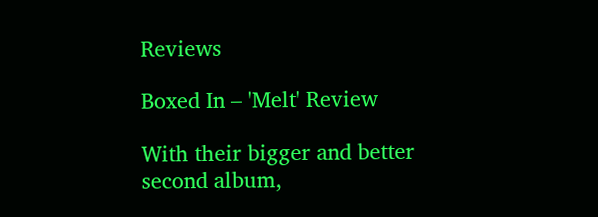Reviews

Boxed In – 'Melt' Review

With their bigger and better second album,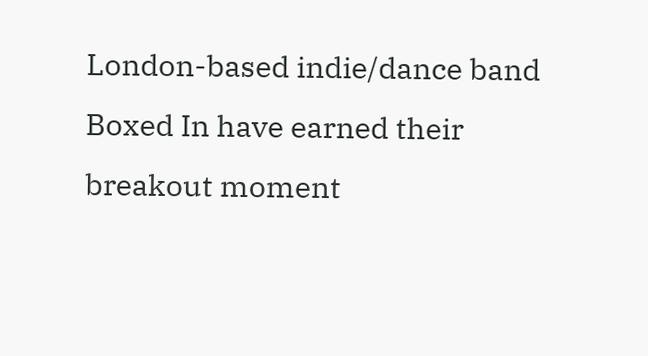London-based indie/dance band Boxed In have earned their breakout moment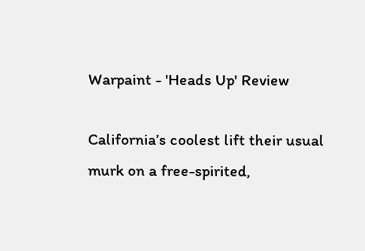Warpaint - 'Heads Up' Review

California’s coolest lift their usual murk on a free-spirited,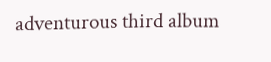adventurous third album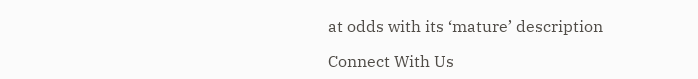at odds with its ‘mature’ description

Connect With Us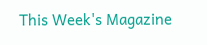This Week's Magazine